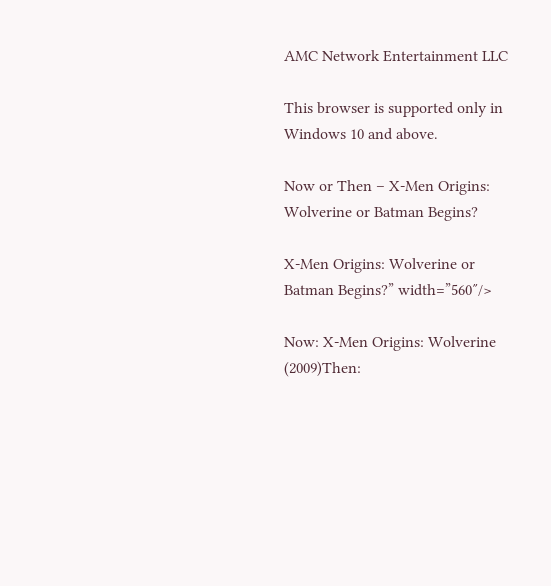AMC Network Entertainment LLC

This browser is supported only in Windows 10 and above.

Now or Then – X-Men Origins: Wolverine or Batman Begins?

X-Men Origins: Wolverine or Batman Begins?” width=”560″/>

Now: X-Men Origins: Wolverine (2009)Then: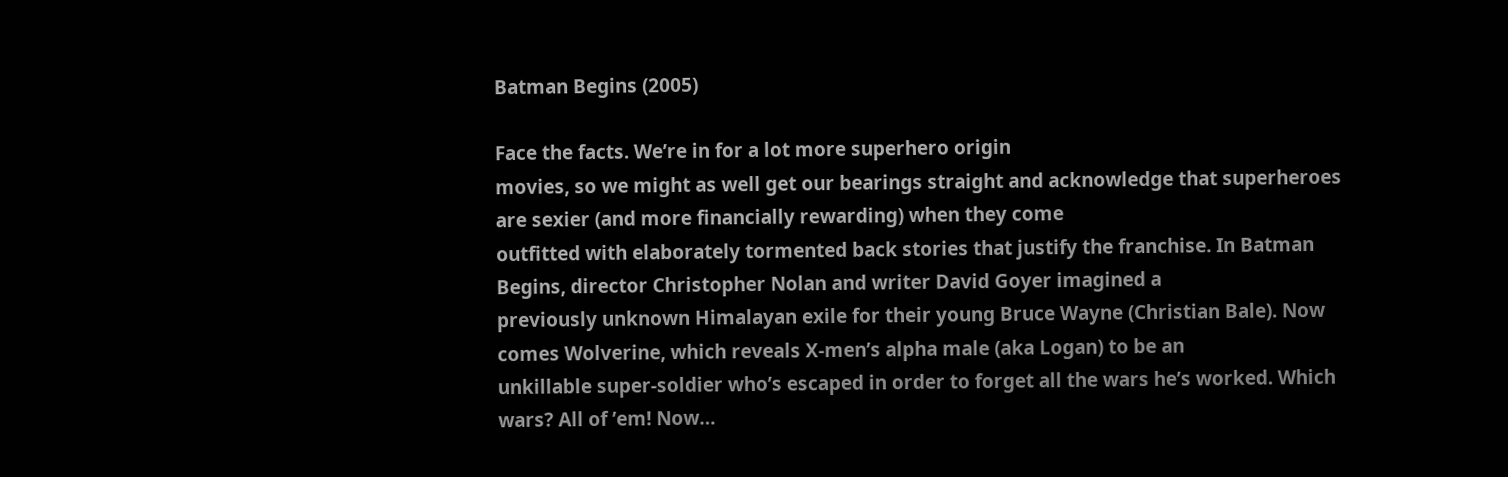Batman Begins (2005)

Face the facts. We’re in for a lot more superhero origin
movies, so we might as well get our bearings straight and acknowledge that superheroes are sexier (and more financially rewarding) when they come
outfitted with elaborately tormented back stories that justify the franchise. In Batman Begins, director Christopher Nolan and writer David Goyer imagined a
previously unknown Himalayan exile for their young Bruce Wayne (Christian Bale). Now
comes Wolverine, which reveals X-men’s alpha male (aka Logan) to be an
unkillable super-soldier who’s escaped in order to forget all the wars he’s worked. Which wars? All of ’em! Now…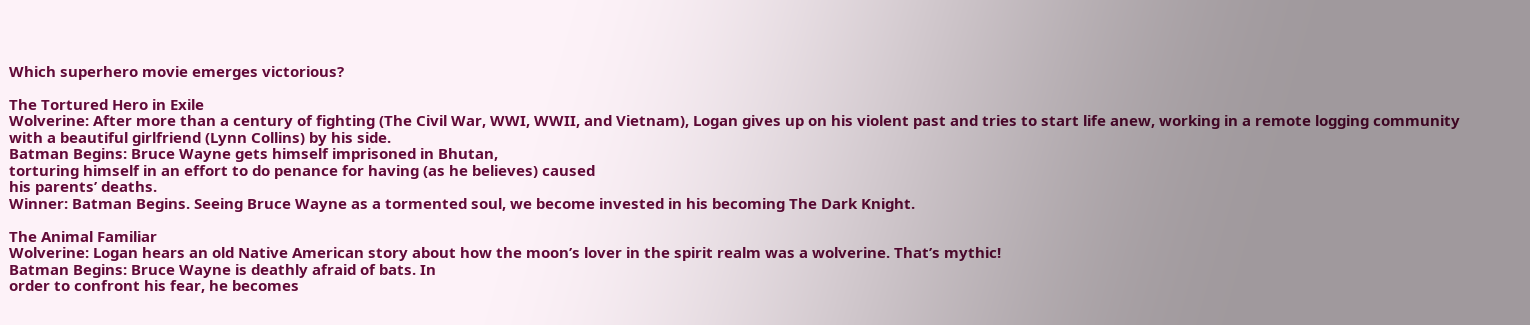Which superhero movie emerges victorious?

The Tortured Hero in Exile
Wolverine: After more than a century of fighting (The Civil War, WWI, WWII, and Vietnam), Logan gives up on his violent past and tries to start life anew, working in a remote logging community with a beautiful girlfriend (Lynn Collins) by his side.
Batman Begins: Bruce Wayne gets himself imprisoned in Bhutan,
torturing himself in an effort to do penance for having (as he believes) caused
his parents’ deaths.
Winner: Batman Begins. Seeing Bruce Wayne as a tormented soul, we become invested in his becoming The Dark Knight.

The Animal Familiar
Wolverine: Logan hears an old Native American story about how the moon’s lover in the spirit realm was a wolverine. That’s mythic!
Batman Begins: Bruce Wayne is deathly afraid of bats. In
order to confront his fear, he becomes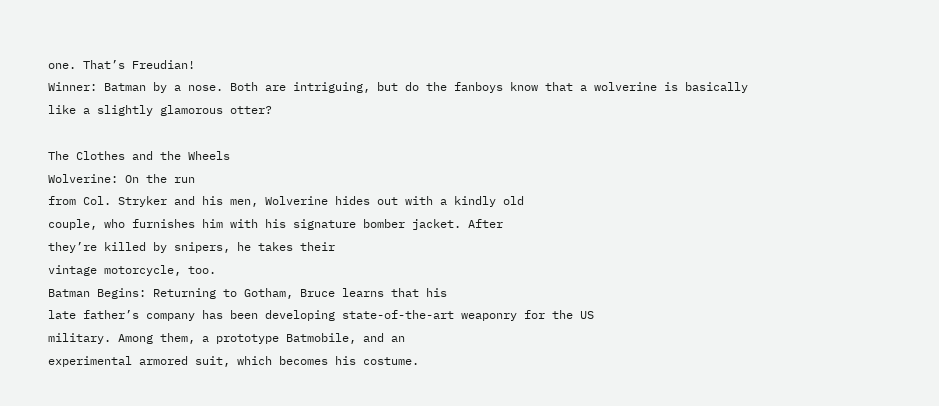one. That’s Freudian!
Winner: Batman by a nose. Both are intriguing, but do the fanboys know that a wolverine is basically like a slightly glamorous otter?

The Clothes and the Wheels
Wolverine: On the run
from Col. Stryker and his men, Wolverine hides out with a kindly old
couple, who furnishes him with his signature bomber jacket. After
they’re killed by snipers, he takes their
vintage motorcycle, too.
Batman Begins: Returning to Gotham, Bruce learns that his
late father’s company has been developing state-of-the-art weaponry for the US
military. Among them, a prototype Batmobile, and an
experimental armored suit, which becomes his costume.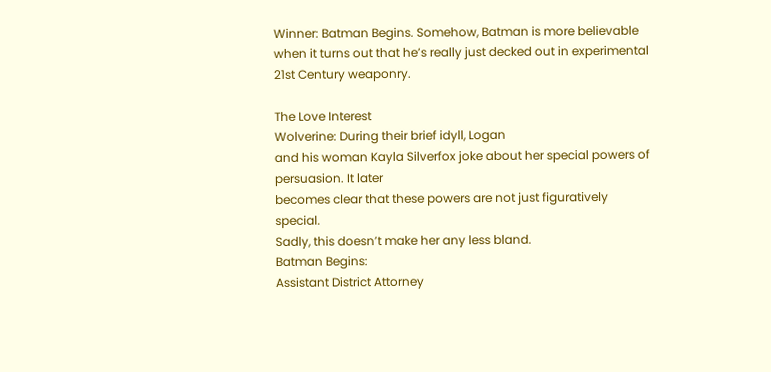Winner: Batman Begins. Somehow, Batman is more believable
when it turns out that he’s really just decked out in experimental 21st Century weaponry.

The Love Interest
Wolverine: During their brief idyll, Logan
and his woman Kayla Silverfox joke about her special powers of
persuasion. It later
becomes clear that these powers are not just figuratively special.
Sadly, this doesn’t make her any less bland.
Batman Begins:
Assistant District Attorney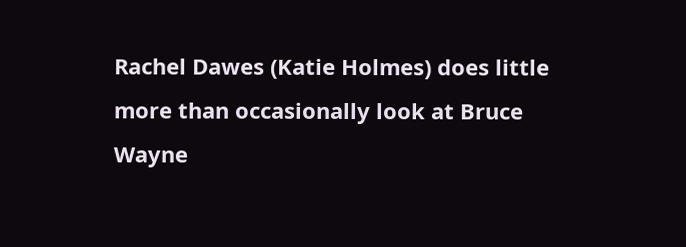Rachel Dawes (Katie Holmes) does little
more than occasionally look at Bruce Wayne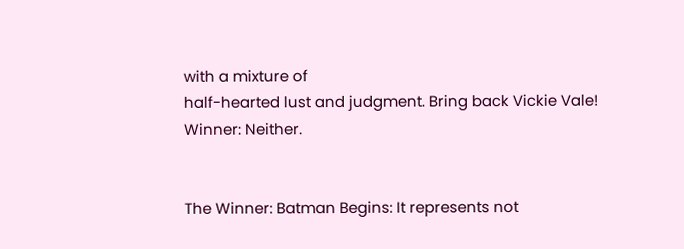with a mixture of
half-hearted lust and judgment. Bring back Vickie Vale!
Winner: Neither.


The Winner: Batman Begins: It represents not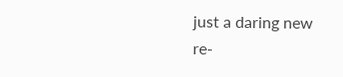just a daring new
re-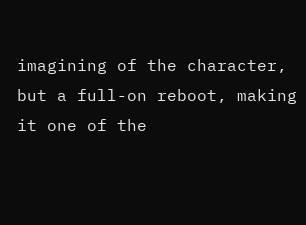imagining of the character, but a full-on reboot, making it one of the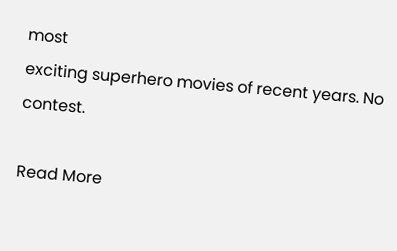most
exciting superhero movies of recent years. No contest.

Read More